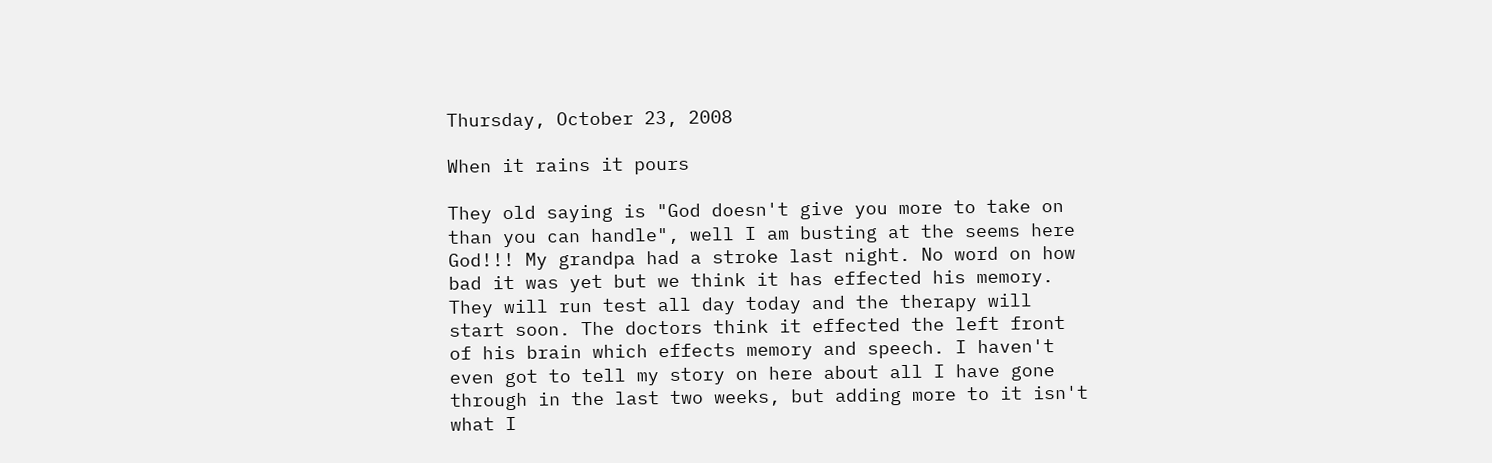Thursday, October 23, 2008

When it rains it pours

They old saying is "God doesn't give you more to take on than you can handle", well I am busting at the seems here God!!! My grandpa had a stroke last night. No word on how bad it was yet but we think it has effected his memory. They will run test all day today and the therapy will start soon. The doctors think it effected the left front of his brain which effects memory and speech. I haven't even got to tell my story on here about all I have gone through in the last two weeks, but adding more to it isn't what I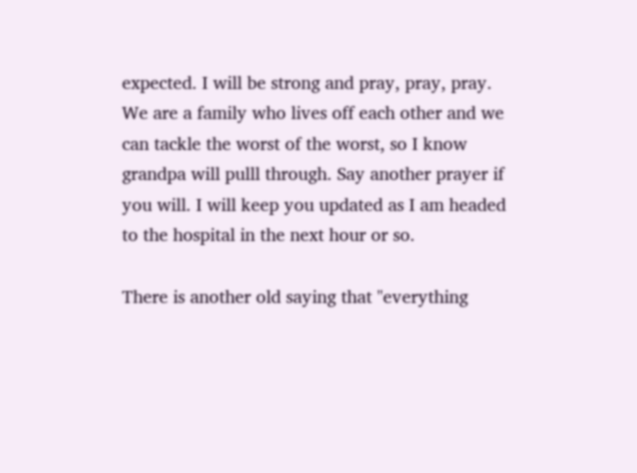expected. I will be strong and pray, pray, pray. We are a family who lives off each other and we can tackle the worst of the worst, so I know grandpa will pulll through. Say another prayer if you will. I will keep you updated as I am headed to the hospital in the next hour or so.

There is another old saying that "everything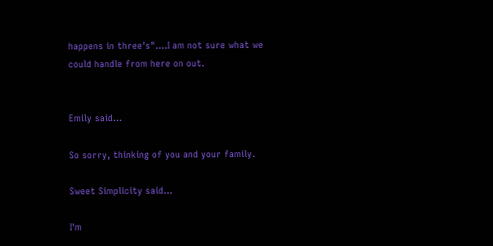happens in three's"....I am not sure what we could handle from here on out.


Emily said...

So sorry, thinking of you and your family.

Sweet Simplicity said...

I'm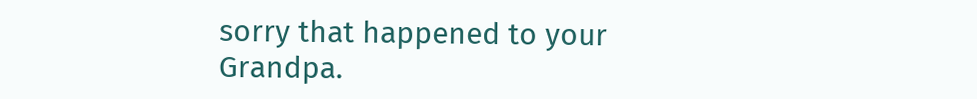sorry that happened to your Grandpa.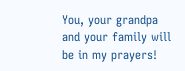You, your grandpa and your family will be in my prayers!